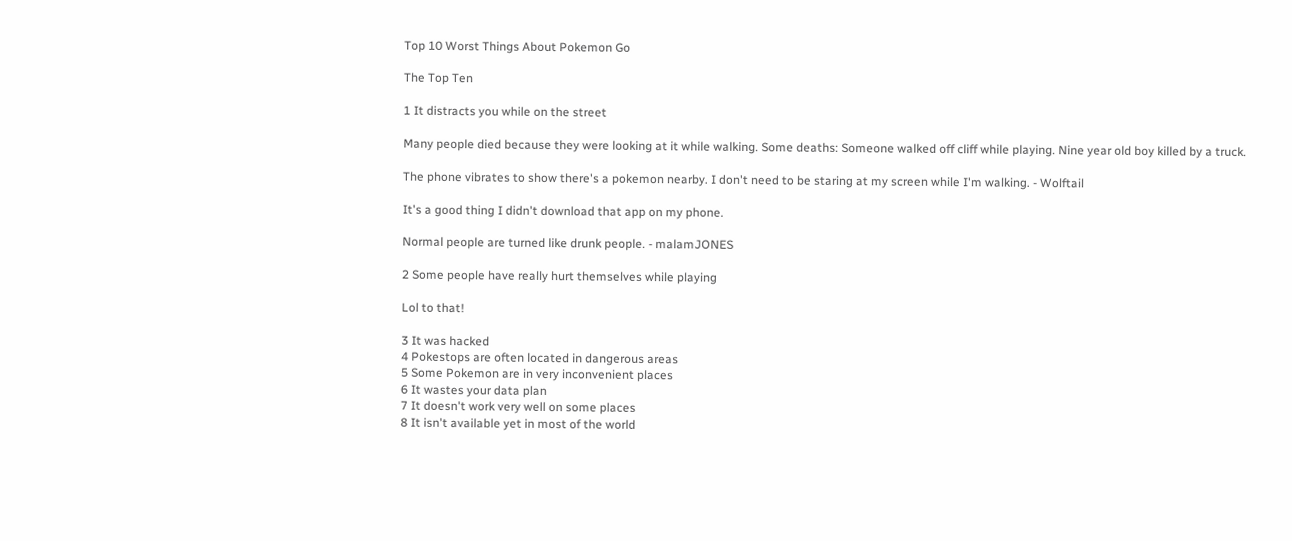Top 10 Worst Things About Pokemon Go

The Top Ten

1 It distracts you while on the street

Many people died because they were looking at it while walking. Some deaths: Someone walked off cliff while playing. Nine year old boy killed by a truck.

The phone vibrates to show there's a pokemon nearby. I don't need to be staring at my screen while I'm walking. - Wolftail

It's a good thing I didn't download that app on my phone.

Normal people are turned like drunk people. - malamJONES

2 Some people have really hurt themselves while playing

Lol to that!

3 It was hacked
4 Pokestops are often located in dangerous areas
5 Some Pokemon are in very inconvenient places
6 It wastes your data plan
7 It doesn't work very well on some places
8 It isn't available yet in most of the world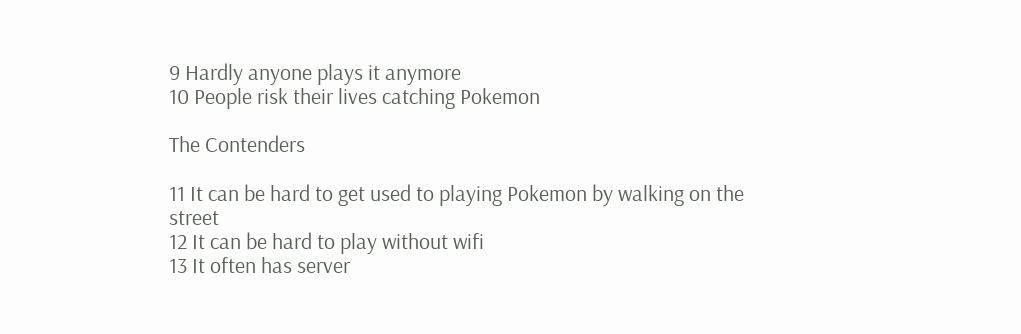9 Hardly anyone plays it anymore
10 People risk their lives catching Pokemon

The Contenders

11 It can be hard to get used to playing Pokemon by walking on the street
12 It can be hard to play without wifi
13 It often has server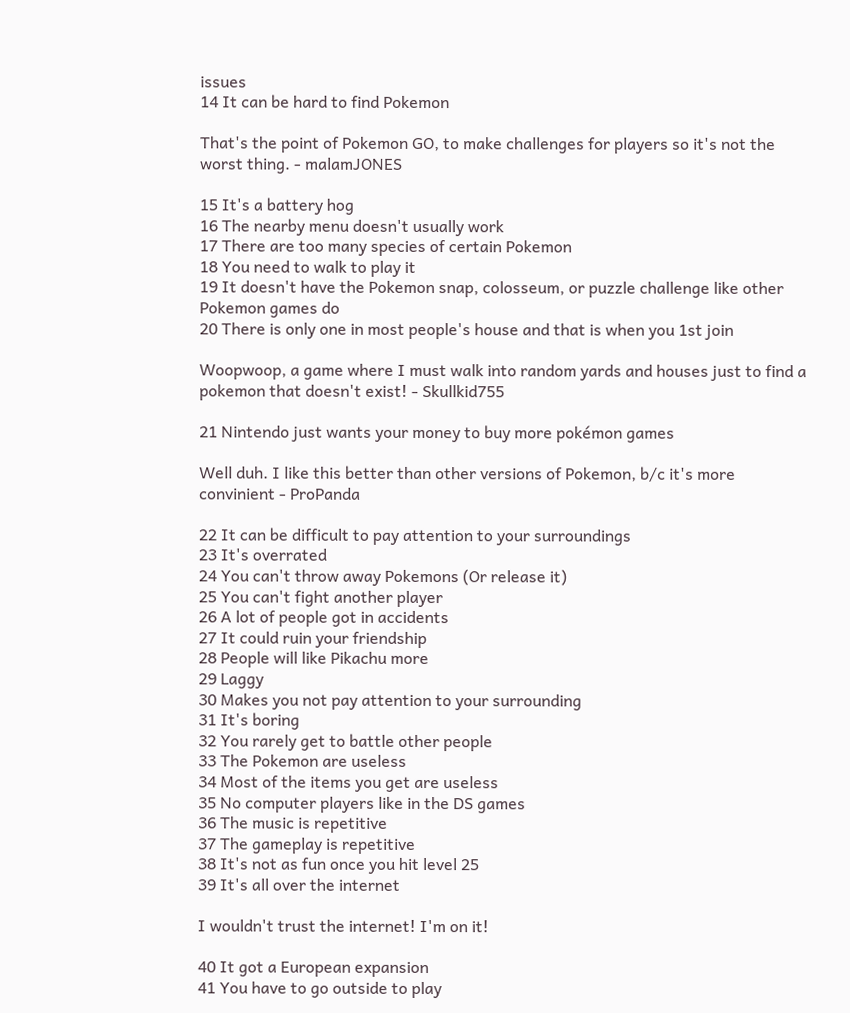issues
14 It can be hard to find Pokemon

That's the point of Pokemon GO, to make challenges for players so it's not the worst thing. - malamJONES

15 It's a battery hog
16 The nearby menu doesn't usually work
17 There are too many species of certain Pokemon
18 You need to walk to play it
19 It doesn't have the Pokemon snap, colosseum, or puzzle challenge like other Pokemon games do
20 There is only one in most people's house and that is when you 1st join

Woopwoop, a game where I must walk into random yards and houses just to find a pokemon that doesn't exist! - Skullkid755

21 Nintendo just wants your money to buy more pokémon games

Well duh. I like this better than other versions of Pokemon, b/c it's more convinient - ProPanda

22 It can be difficult to pay attention to your surroundings
23 It's overrated
24 You can't throw away Pokemons (Or release it)
25 You can't fight another player
26 A lot of people got in accidents
27 It could ruin your friendship
28 People will like Pikachu more
29 Laggy
30 Makes you not pay attention to your surrounding
31 It's boring
32 You rarely get to battle other people
33 The Pokemon are useless
34 Most of the items you get are useless
35 No computer players like in the DS games
36 The music is repetitive
37 The gameplay is repetitive
38 It's not as fun once you hit level 25
39 It's all over the internet

I wouldn't trust the internet! I'm on it!

40 It got a European expansion
41 You have to go outside to play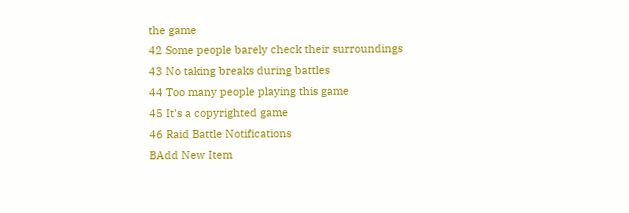the game
42 Some people barely check their surroundings
43 No taking breaks during battles
44 Too many people playing this game
45 It's a copyrighted game
46 Raid Battle Notifications
BAdd New Item